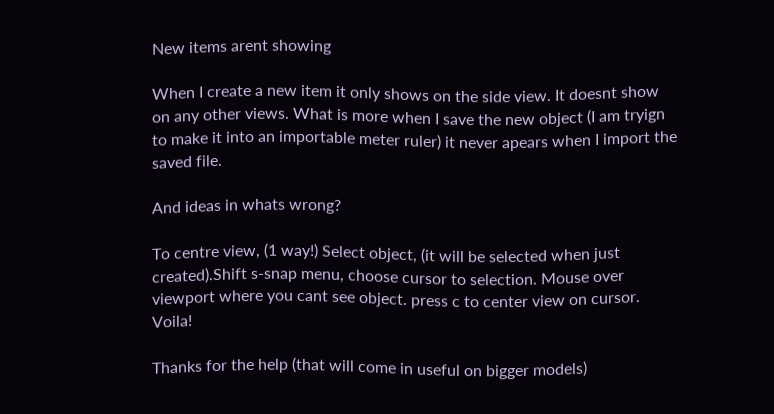New items arent showing

When I create a new item it only shows on the side view. It doesnt show on any other views. What is more when I save the new object (I am tryign to make it into an importable meter ruler) it never apears when I import the saved file.

And ideas in whats wrong?

To centre view, (1 way!) Select object, (it will be selected when just created).Shift s-snap menu, choose cursor to selection. Mouse over viewport where you cant see object. press c to center view on cursor. Voila!

Thanks for the help (that will come in useful on bigger models)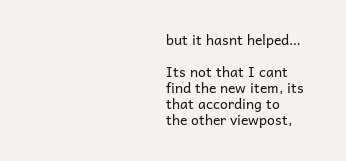but it hasnt helped…

Its not that I cant find the new item, its that according to the other viewpost,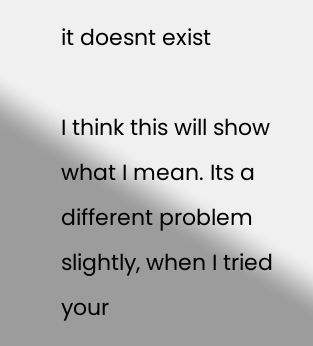it doesnt exist

I think this will show what I mean. Its a different problem slightly, when I tried your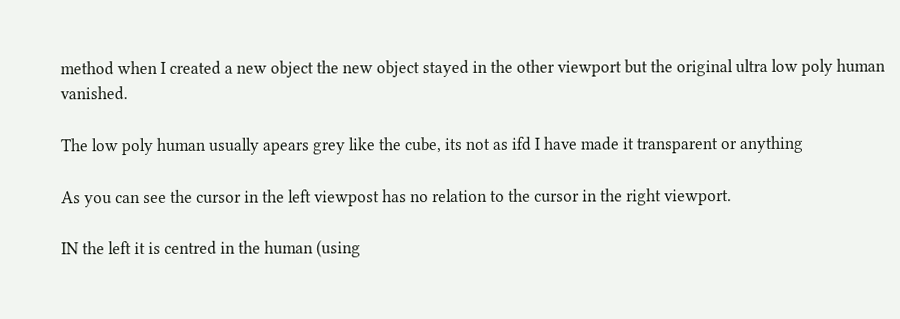method when I created a new object the new object stayed in the other viewport but the original ultra low poly human vanished.

The low poly human usually apears grey like the cube, its not as ifd I have made it transparent or anything

As you can see the cursor in the left viewpost has no relation to the cursor in the right viewport.

IN the left it is centred in the human (using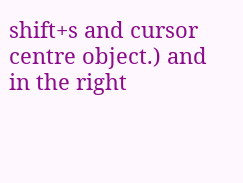shift+s and cursor centre object.) and in the right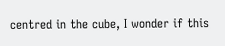centred in the cube, I wonder if this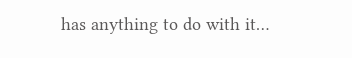has anything to do with it…